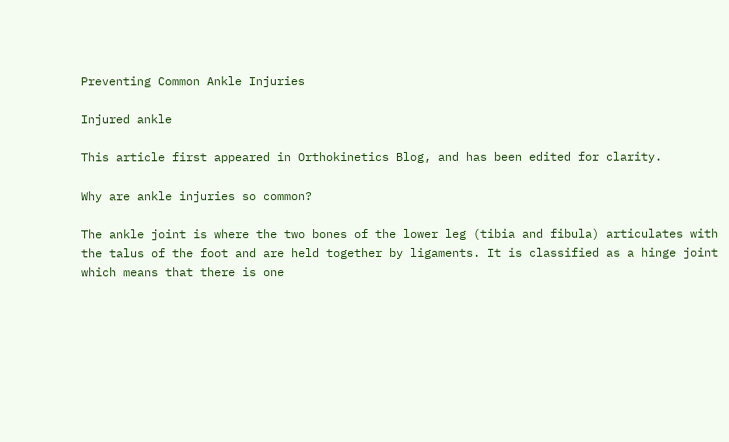Preventing Common Ankle Injuries

Injured ankle

This article first appeared in Orthokinetics Blog, and has been edited for clarity.

Why are ankle injuries so common?

The ankle joint is where the two bones of the lower leg (tibia and fibula) articulates with the talus of the foot and are held together by ligaments. It is classified as a hinge joint which means that there is one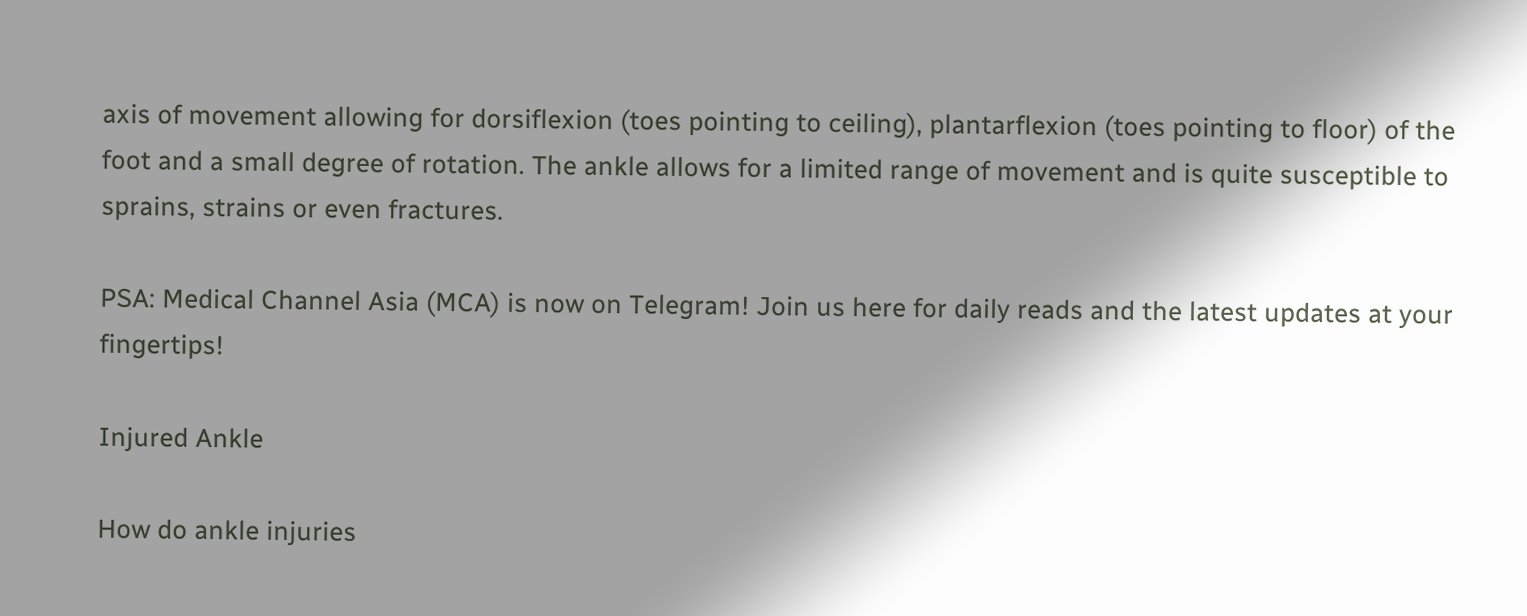axis of movement allowing for dorsiflexion (toes pointing to ceiling), plantarflexion (toes pointing to floor) of the foot and a small degree of rotation. The ankle allows for a limited range of movement and is quite susceptible to sprains, strains or even fractures.

PSA: Medical Channel Asia (MCA) is now on Telegram! Join us here for daily reads and the latest updates at your fingertips!

Injured Ankle

How do ankle injuries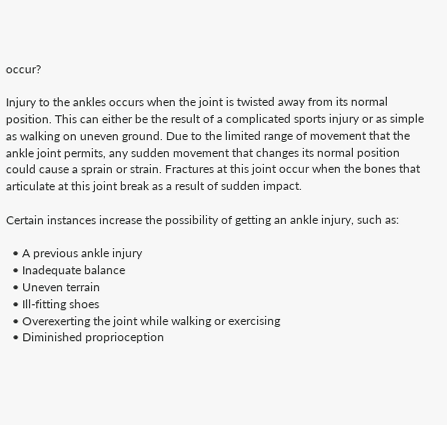occur?

Injury to the ankles occurs when the joint is twisted away from its normal position. This can either be the result of a complicated sports injury or as simple as walking on uneven ground. Due to the limited range of movement that the ankle joint permits, any sudden movement that changes its normal position could cause a sprain or strain. Fractures at this joint occur when the bones that articulate at this joint break as a result of sudden impact.

Certain instances increase the possibility of getting an ankle injury, such as:

  • A previous ankle injury
  • Inadequate balance
  • Uneven terrain
  • Ill-fitting shoes
  • Overexerting the joint while walking or exercising
  • Diminished proprioception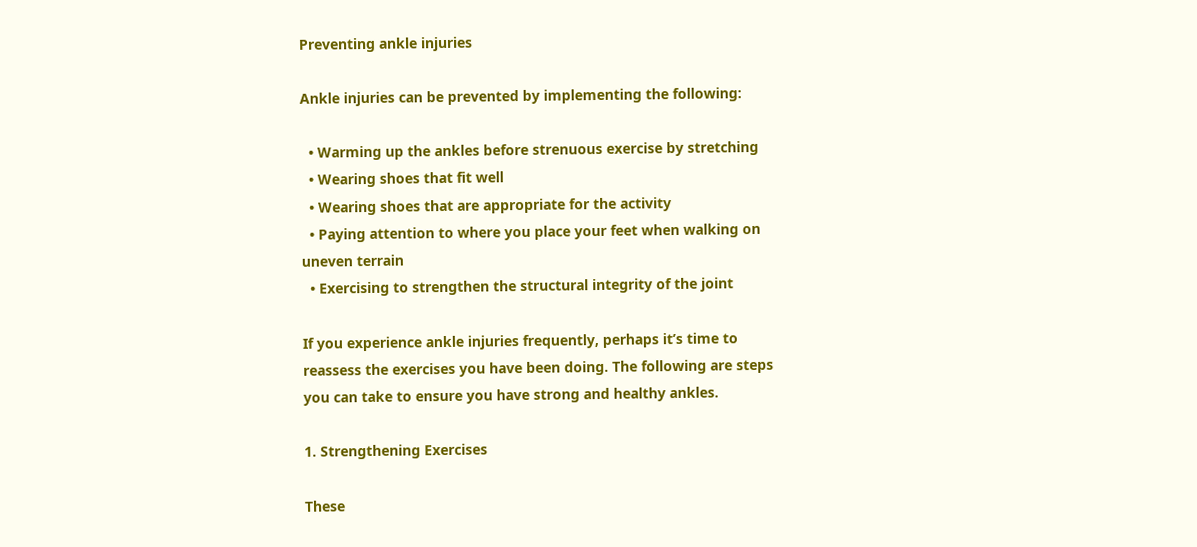Preventing ankle injuries

Ankle injuries can be prevented by implementing the following:

  • Warming up the ankles before strenuous exercise by stretching
  • Wearing shoes that fit well
  • Wearing shoes that are appropriate for the activity
  • Paying attention to where you place your feet when walking on uneven terrain
  • Exercising to strengthen the structural integrity of the joint

If you experience ankle injuries frequently, perhaps it’s time to reassess the exercises you have been doing. The following are steps you can take to ensure you have strong and healthy ankles.

1. Strengthening Exercises

These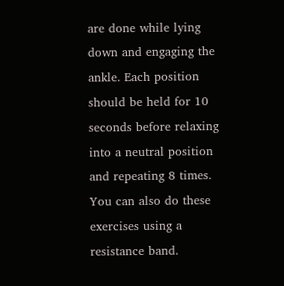are done while lying down and engaging the ankle. Each position should be held for 10 seconds before relaxing into a neutral position and repeating 8 times. You can also do these exercises using a resistance band.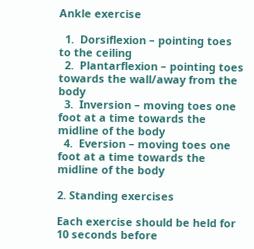Ankle exercise

  1.  Dorsiflexion – pointing toes to the ceiling
  2.  Plantarflexion – pointing toes towards the wall/away from the body
  3.  Inversion – moving toes one foot at a time towards the midline of the body
  4.  Eversion – moving toes one foot at a time towards the midline of the body

2. Standing exercises

Each exercise should be held for 10 seconds before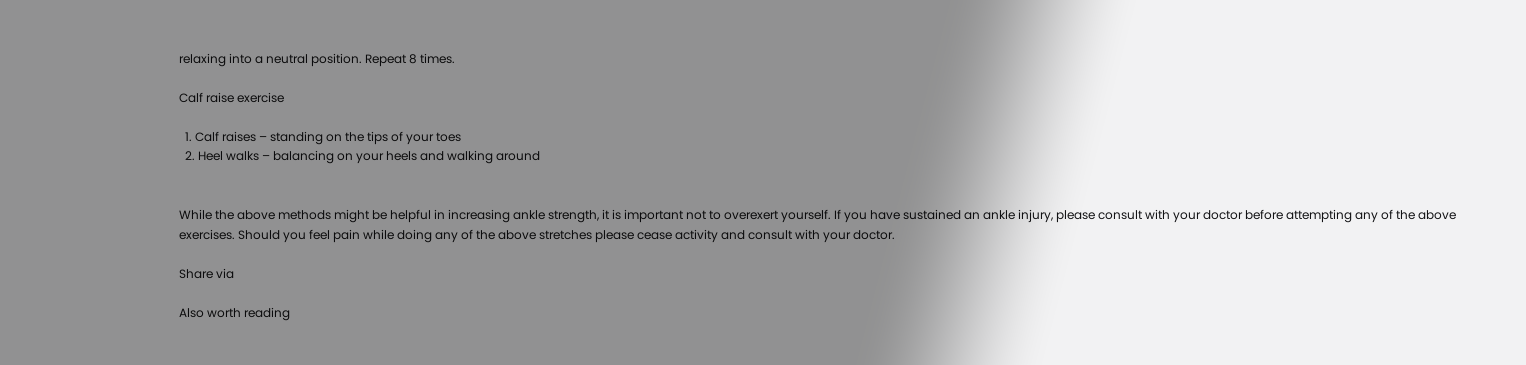relaxing into a neutral position. Repeat 8 times.

Calf raise exercise

  1. Calf raises – standing on the tips of your toes
  2. Heel walks – balancing on your heels and walking around


While the above methods might be helpful in increasing ankle strength, it is important not to overexert yourself. If you have sustained an ankle injury, please consult with your doctor before attempting any of the above exercises. Should you feel pain while doing any of the above stretches please cease activity and consult with your doctor.

Share via

Also worth reading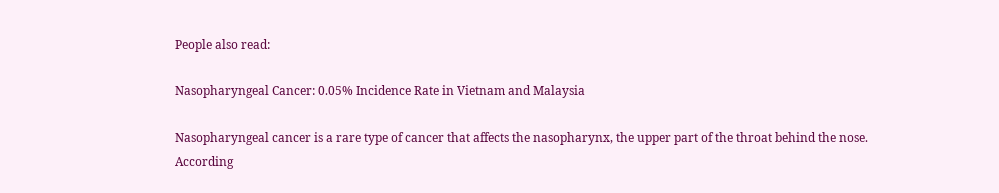People also read:

Nasopharyngeal Cancer: 0.05% Incidence Rate in Vietnam and Malaysia

Nasopharyngeal cancer is a rare type of cancer that affects the nasopharynx, the upper part of the throat behind the nose. According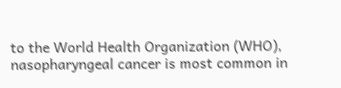to the World Health Organization (WHO), nasopharyngeal cancer is most common in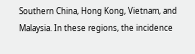Southern China, Hong Kong, Vietnam, and Malaysia. In these regions, the incidence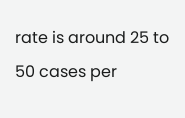rate is around 25 to 50 cases per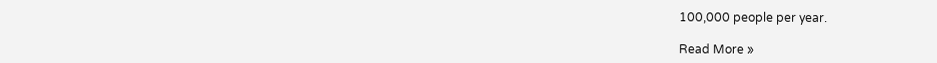100,000 people per year.

Read More »